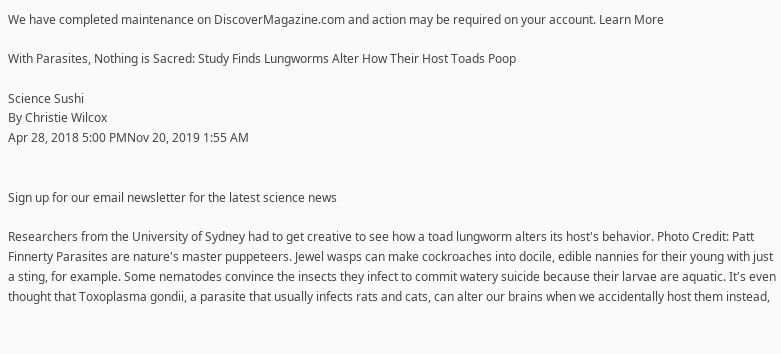We have completed maintenance on DiscoverMagazine.com and action may be required on your account. Learn More

With Parasites, Nothing is Sacred: Study Finds Lungworms Alter How Their Host Toads Poop

Science Sushi
By Christie Wilcox
Apr 28, 2018 5:00 PMNov 20, 2019 1:55 AM


Sign up for our email newsletter for the latest science news

Researchers from the University of Sydney had to get creative to see how a toad lungworm alters its host's behavior. Photo Credit: Patt Finnerty Parasites are nature's master puppeteers. Jewel wasps can make cockroaches into docile, edible nannies for their young with just a sting, for example. Some nematodes convince the insects they infect to commit watery suicide because their larvae are aquatic. It's even thought that Toxoplasma gondii, a parasite that usually infects rats and cats, can alter our brains when we accidentally host them instead,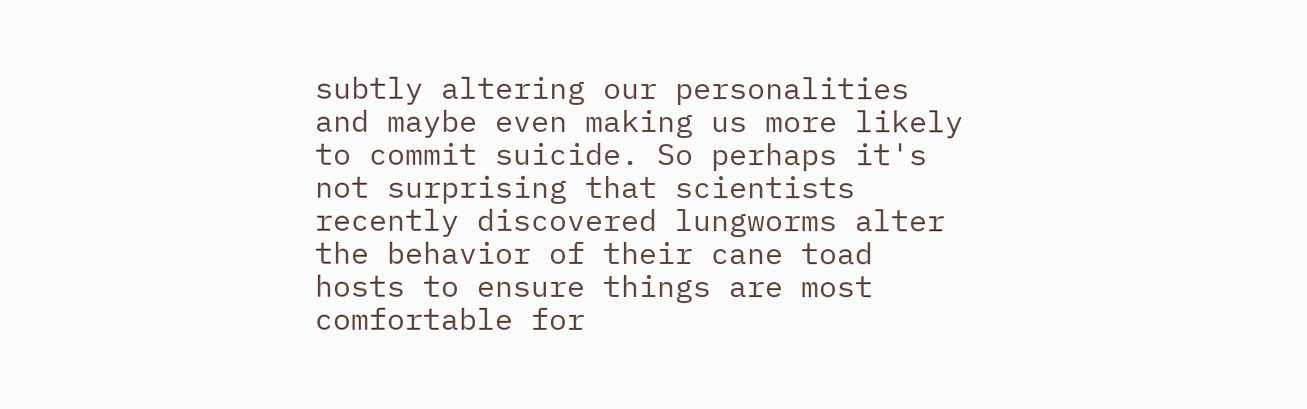subtly altering our personalities and maybe even making us more likely to commit suicide. So perhaps it's not surprising that scientists recently discovered lungworms alter the behavior of their cane toad hosts to ensure things are most comfortable for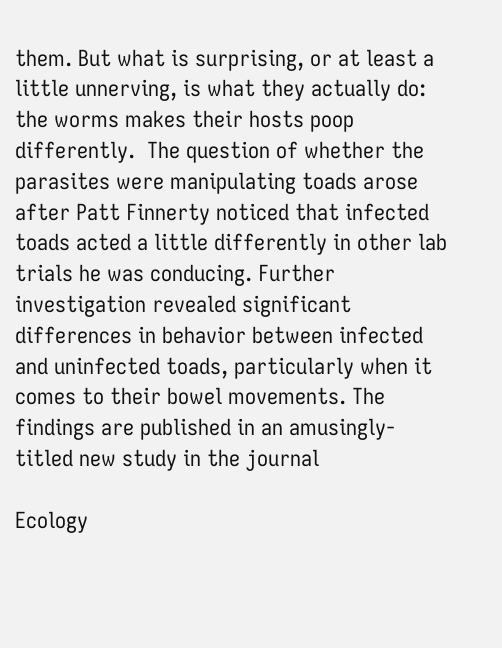them. But what is surprising, or at least a little unnerving, is what they actually do: the worms makes their hosts poop differently.  The question of whether the parasites were manipulating toads arose after Patt Finnerty noticed that infected toads acted a little differently in other lab trials he was conducing. Further investigation revealed significant differences in behavior between infected and uninfected toads, particularly when it comes to their bowel movements. The findings are published in an amusingly-titled new study in the journal

Ecology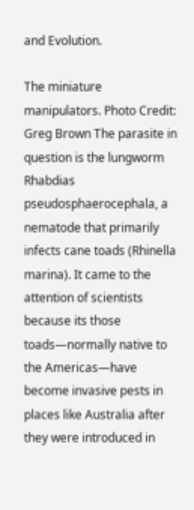and Evolution.

The miniature manipulators. Photo Credit: Greg Brown The parasite in question is the lungworm Rhabdias pseudosphaerocephala, a nematode that primarily infects cane toads (Rhinella marina). It came to the attention of scientists because its those toads—normally native to the Americas—have become invasive pests in places like Australia after they were introduced in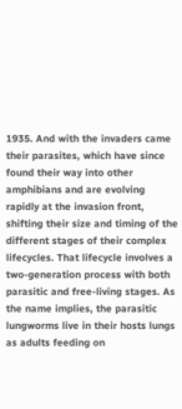1935. And with the invaders came their parasites, which have since found their way into other amphibians and are evolving rapidly at the invasion front, shifting their size and timing of the different stages of their complex lifecycles. That lifecycle involves a two-generation process with both parasitic and free-living stages. As the name implies, the parasitic lungworms live in their hosts lungs as adults feeding on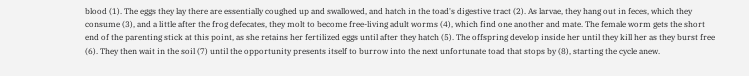blood (1). The eggs they lay there are essentially coughed up and swallowed, and hatch in the toad's digestive tract (2). As larvae, they hang out in feces, which they consume (3), and a little after the frog defecates, they molt to become free-living adult worms (4), which find one another and mate. The female worm gets the short end of the parenting stick at this point, as she retains her fertilized eggs until after they hatch (5). The offspring develop inside her until they kill her as they burst free (6). They then wait in the soil (7) until the opportunity presents itself to burrow into the next unfortunate toad that stops by (8), starting the cycle anew.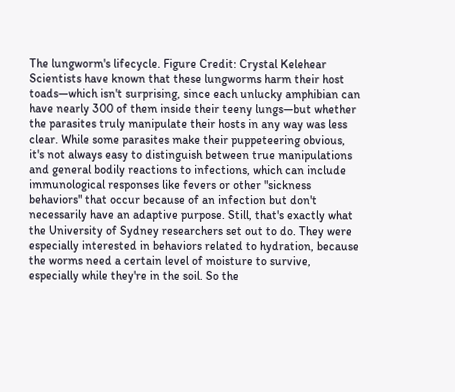The lungworm's lifecycle. Figure Credit: Crystal Kelehear Scientists have known that these lungworms harm their host toads—which isn't surprising, since each unlucky amphibian can have nearly 300 of them inside their teeny lungs—but whether the parasites truly manipulate their hosts in any way was less clear. While some parasites make their puppeteering obvious, it's not always easy to distinguish between true manipulations and general bodily reactions to infections, which can include immunological responses like fevers or other "sickness behaviors" that occur because of an infection but don't necessarily have an adaptive purpose. Still, that's exactly what the University of Sydney researchers set out to do. They were especially interested in behaviors related to hydration, because the worms need a certain level of moisture to survive, especially while they're in the soil. So the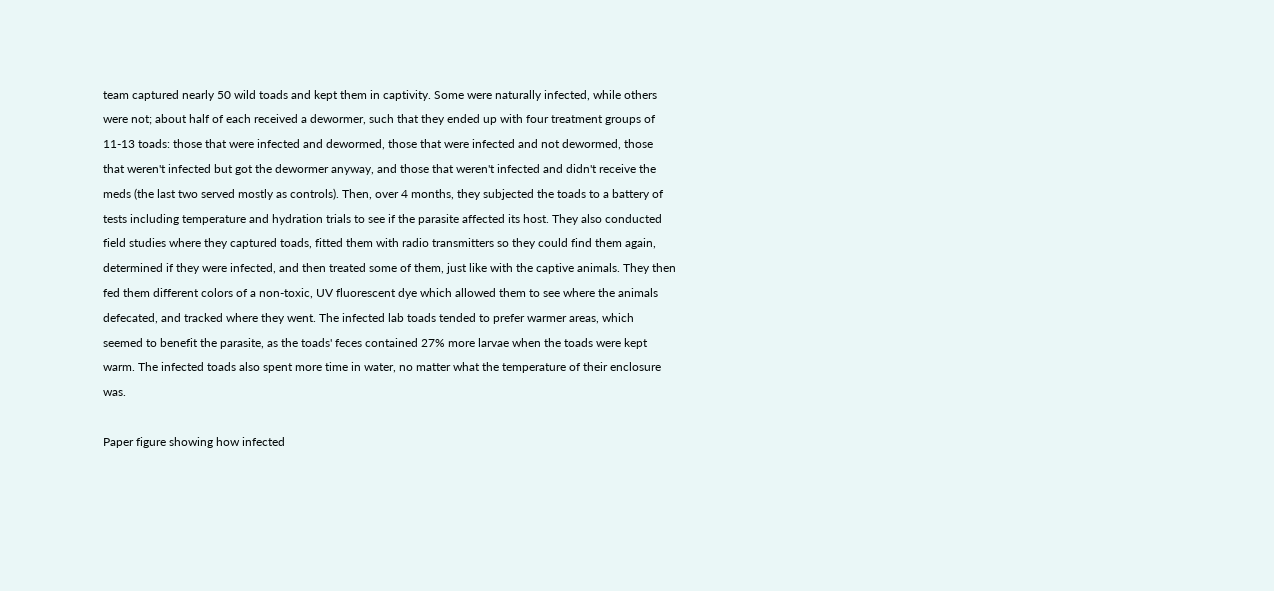team captured nearly 50 wild toads and kept them in captivity. Some were naturally infected, while others were not; about half of each received a dewormer, such that they ended up with four treatment groups of 11-13 toads: those that were infected and dewormed, those that were infected and not dewormed, those that weren't infected but got the dewormer anyway, and those that weren't infected and didn't receive the meds (the last two served mostly as controls). Then, over 4 months, they subjected the toads to a battery of tests including temperature and hydration trials to see if the parasite affected its host. They also conducted field studies where they captured toads, fitted them with radio transmitters so they could find them again, determined if they were infected, and then treated some of them, just like with the captive animals. They then fed them different colors of a non-toxic, UV fluorescent dye which allowed them to see where the animals defecated, and tracked where they went. The infected lab toads tended to prefer warmer areas, which seemed to benefit the parasite, as the toads' feces contained 27% more larvae when the toads were kept warm. The infected toads also spent more time in water, no matter what the temperature of their enclosure was.

Paper figure showing how infected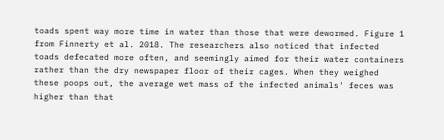toads spent way more time in water than those that were dewormed. Figure 1 from Finnerty et al. 2018. The researchers also noticed that infected toads defecated more often, and seemingly aimed for their water containers rather than the dry newspaper floor of their cages. When they weighed these poops out, the average wet mass of the infected animals' feces was higher than that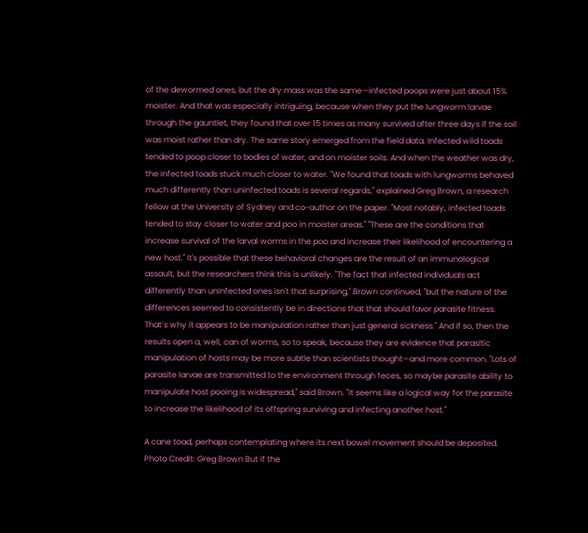of the dewormed ones, but the dry mass was the same—infected poops were just about 15% moister. And that was especially intriguing, because when they put the lungworm larvae through the gauntlet, they found that over 15 times as many survived after three days if the soil was moist rather than dry. The same story emerged from the field data. Infected wild toads tended to poop closer to bodies of water, and on moister soils. And when the weather was dry, the infected toads stuck much closer to water. "We found that toads with lungworms behaved much differently than uninfected toads is several regards," explained Greg Brown, a research fellow at the University of Sydney and co-author on the paper. "Most notably, infected toads tended to stay closer to water and poo in moister areas." "These are the conditions that increase survival of the larval worms in the poo and increase their likelihood of encountering a new host." It's possible that these behavioral changes are the result of an immunological assault, but the researchers think this is unlikely. "The fact that infected individuals act differently than uninfected ones isn't that surprising," Brown continued, "but the nature of the differences seemed to consistently be in directions that that should favor parasite fitness. That’s why it appears to be manipulation rather than just general sickness." And if so, then the results open a, well, can of worms, so to speak, because they are evidence that parasitic manipulation of hosts may be more subtle than scientists thought—and more common. "Lots of parasite larvae are transmitted to the environment through feces, so maybe parasite ability to manipulate host pooing is widespread," said Brown. "It seems like a logical way for the parasite to increase the likelihood of its offspring surviving and infecting another host."

A cane toad, perhaps contemplating where its next bowel movement should be deposited. Photo Credit: Greg Brown But if the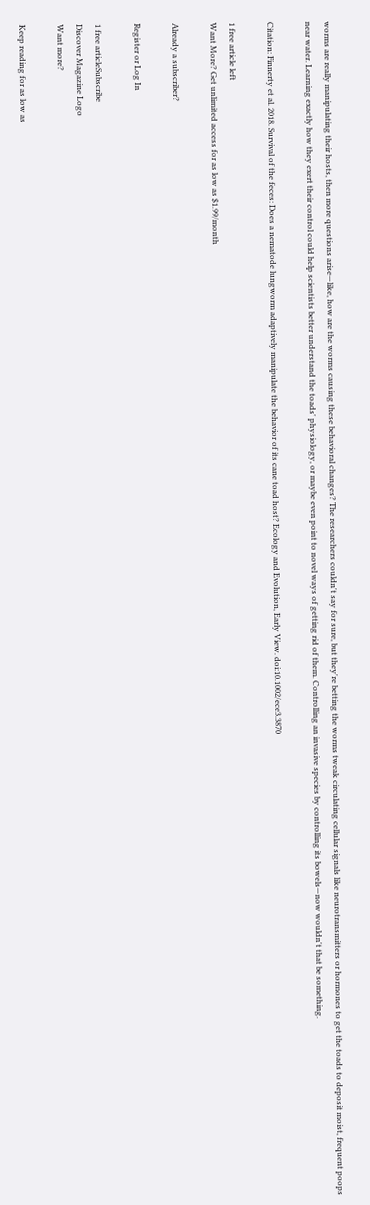worms are really manipulating their hosts, then more questions arise—like, how are the worms causing these behavioral changes? The researchers couldn't say for sure, but they're betting the worms tweak circulating cellular signals like neurotransmitters or hormones to get the toads to deposit moist, frequent poops near water. Learning exactly how they exert their control could help scientists better understand the toads' physiology, or maybe even point to novel ways of getting rid of them. Controlling an invasive species by controlling its bowels—now wouldn't that be something.

Citation: Finnerty et al. 2018. Survival of the feces: Does a nematode lungworm adaptively manipulate the behavior of its cane toad host? Ecology and Evolution, Early View. doi:10.1002/ece3.3870

1 free article left
Want More? Get unlimited access for as low as $1.99/month

Already a subscriber?

Register or Log In

1 free articleSubscribe
Discover Magazine Logo
Want more?

Keep reading for as low as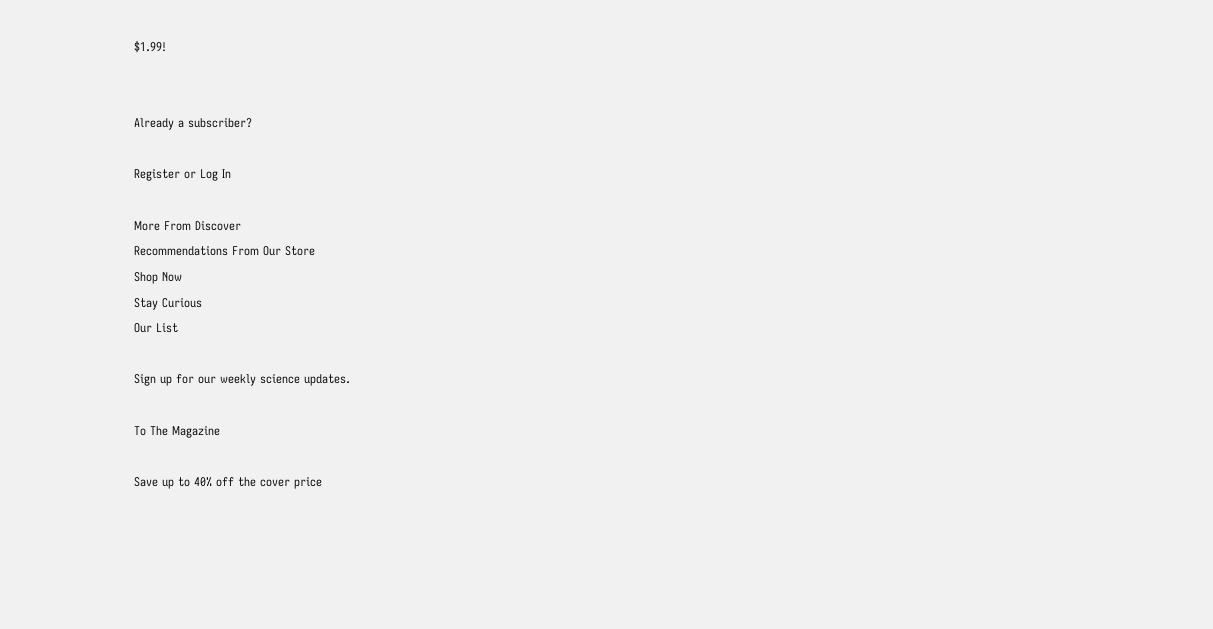$1.99!


Already a subscriber?

Register or Log In

More From Discover
Recommendations From Our Store
Shop Now
Stay Curious
Our List

Sign up for our weekly science updates.

To The Magazine

Save up to 40% off the cover price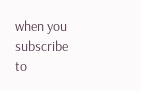when you subscribe to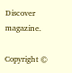Discover magazine.

Copyright ©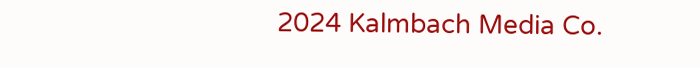2024 Kalmbach Media Co.